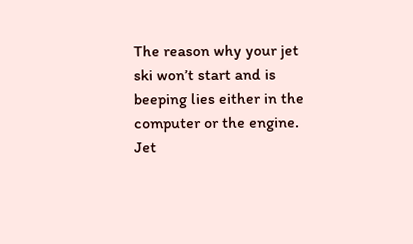The reason why your jet ski won’t start and is beeping lies either in the computer or the engine. Jet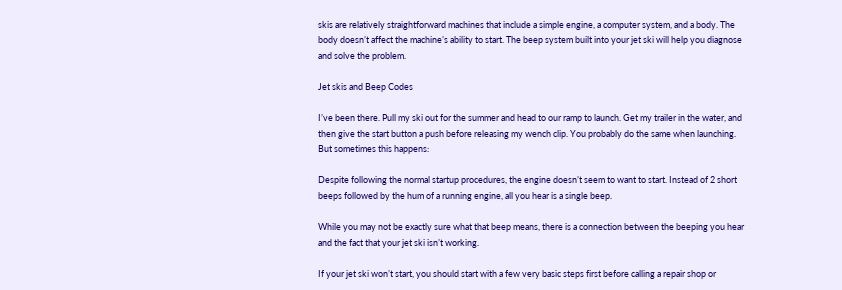skis are relatively straightforward machines that include a simple engine, a computer system, and a body. The body doesn’t affect the machine’s ability to start. The beep system built into your jet ski will help you diagnose and solve the problem.

Jet skis and Beep Codes

I’ve been there. Pull my ski out for the summer and head to our ramp to launch. Get my trailer in the water, and then give the start button a push before releasing my wench clip. You probably do the same when launching. But sometimes this happens:

Despite following the normal startup procedures, the engine doesn’t seem to want to start. Instead of 2 short beeps followed by the hum of a running engine, all you hear is a single beep.

While you may not be exactly sure what that beep means, there is a connection between the beeping you hear and the fact that your jet ski isn’t working.

If your jet ski won’t start, you should start with a few very basic steps first before calling a repair shop or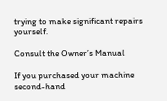trying to make significant repairs yourself.

Consult the Owner’s Manual

If you purchased your machine second-hand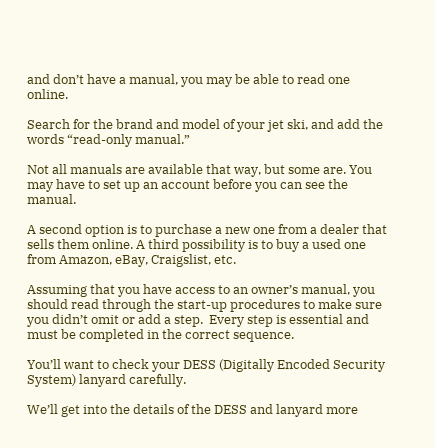and don’t have a manual, you may be able to read one online.

Search for the brand and model of your jet ski, and add the words “read-only manual.”

Not all manuals are available that way, but some are. You may have to set up an account before you can see the manual.

A second option is to purchase a new one from a dealer that sells them online. A third possibility is to buy a used one from Amazon, eBay, Craigslist, etc.

Assuming that you have access to an owner’s manual, you should read through the start-up procedures to make sure you didn’t omit or add a step.  Every step is essential and must be completed in the correct sequence.

You’ll want to check your DESS (Digitally Encoded Security System) lanyard carefully.

We’ll get into the details of the DESS and lanyard more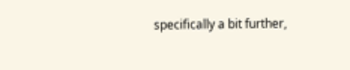specifically a bit further,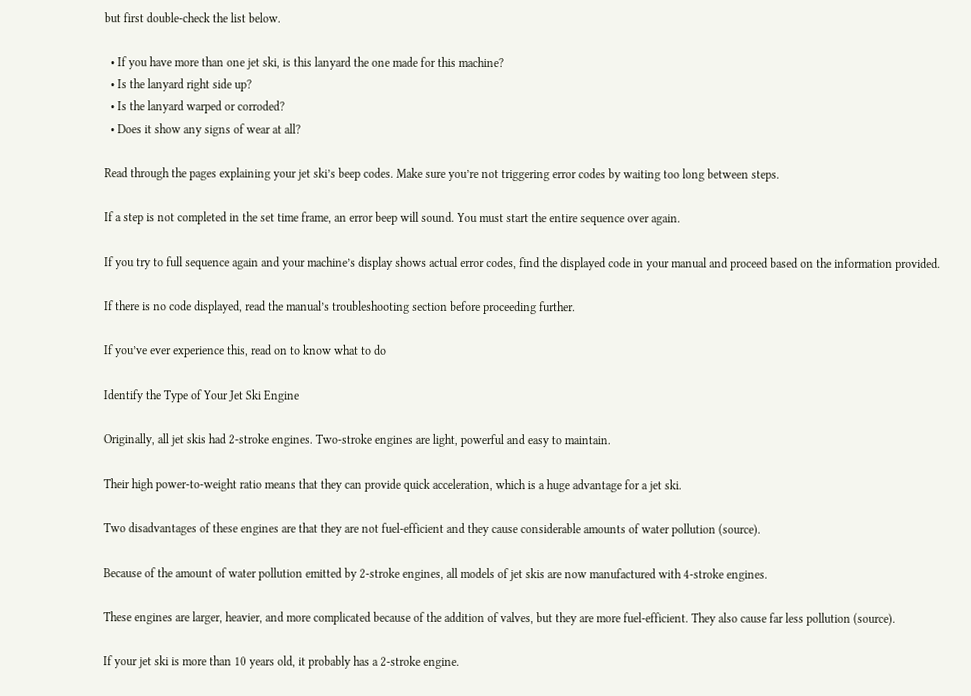but first double-check the list below.

  • If you have more than one jet ski, is this lanyard the one made for this machine?
  • Is the lanyard right side up?
  • Is the lanyard warped or corroded?
  • Does it show any signs of wear at all?

Read through the pages explaining your jet ski’s beep codes. Make sure you’re not triggering error codes by waiting too long between steps.

If a step is not completed in the set time frame, an error beep will sound. You must start the entire sequence over again.

If you try to full sequence again and your machine’s display shows actual error codes, find the displayed code in your manual and proceed based on the information provided.

If there is no code displayed, read the manual’s troubleshooting section before proceeding further.

If you’ve ever experience this, read on to know what to do

Identify the Type of Your Jet Ski Engine

Originally, all jet skis had 2-stroke engines. Two-stroke engines are light, powerful and easy to maintain.

Their high power-to-weight ratio means that they can provide quick acceleration, which is a huge advantage for a jet ski.

Two disadvantages of these engines are that they are not fuel-efficient and they cause considerable amounts of water pollution (source).

Because of the amount of water pollution emitted by 2-stroke engines, all models of jet skis are now manufactured with 4-stroke engines.

These engines are larger, heavier, and more complicated because of the addition of valves, but they are more fuel-efficient. They also cause far less pollution (source).

If your jet ski is more than 10 years old, it probably has a 2-stroke engine.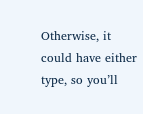Otherwise, it could have either type, so you’ll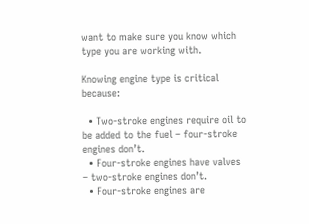want to make sure you know which type you are working with.

Knowing engine type is critical because:

  • Two-stroke engines require oil to be added to the fuel – four-stroke engines don’t.
  • Four-stroke engines have valves – two-stroke engines don’t.
  • Four-stroke engines are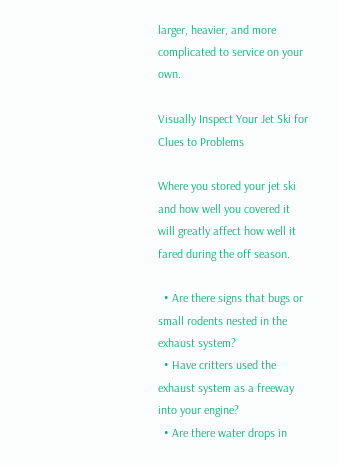larger, heavier, and more complicated to service on your own.

Visually Inspect Your Jet Ski for Clues to Problems

Where you stored your jet ski and how well you covered it will greatly affect how well it fared during the off season.

  • Are there signs that bugs or small rodents nested in the exhaust system?
  • Have critters used the exhaust system as a freeway into your engine?
  • Are there water drops in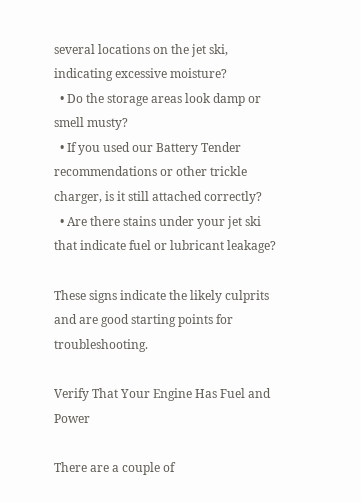several locations on the jet ski, indicating excessive moisture?
  • Do the storage areas look damp or smell musty?
  • If you used our Battery Tender recommendations or other trickle charger, is it still attached correctly?
  • Are there stains under your jet ski that indicate fuel or lubricant leakage?

These signs indicate the likely culprits and are good starting points for troubleshooting.

Verify That Your Engine Has Fuel and Power

There are a couple of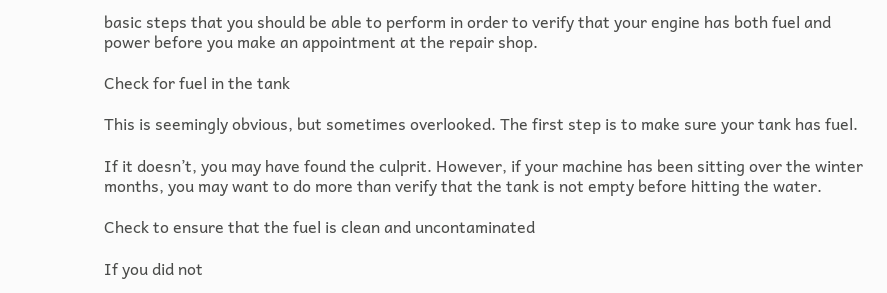basic steps that you should be able to perform in order to verify that your engine has both fuel and power before you make an appointment at the repair shop.

Check for fuel in the tank

This is seemingly obvious, but sometimes overlooked. The first step is to make sure your tank has fuel.

If it doesn’t, you may have found the culprit. However, if your machine has been sitting over the winter months, you may want to do more than verify that the tank is not empty before hitting the water.

Check to ensure that the fuel is clean and uncontaminated

If you did not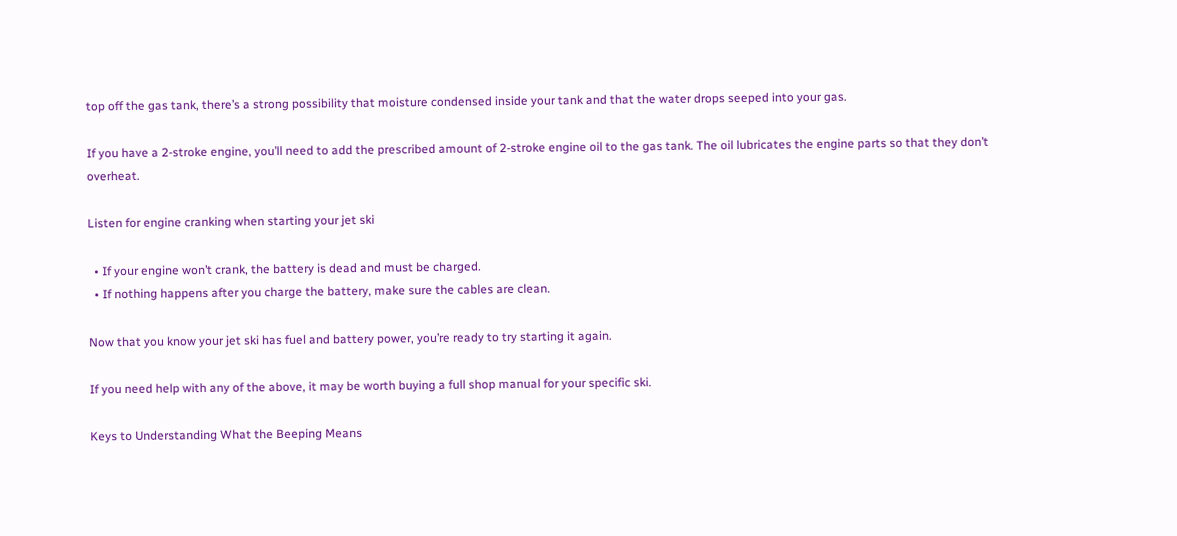top off the gas tank, there’s a strong possibility that moisture condensed inside your tank and that the water drops seeped into your gas.

If you have a 2-stroke engine, you’ll need to add the prescribed amount of 2-stroke engine oil to the gas tank. The oil lubricates the engine parts so that they don’t overheat.

Listen for engine cranking when starting your jet ski

  • If your engine won’t crank, the battery is dead and must be charged.
  • If nothing happens after you charge the battery, make sure the cables are clean.

Now that you know your jet ski has fuel and battery power, you’re ready to try starting it again.

If you need help with any of the above, it may be worth buying a full shop manual for your specific ski.

Keys to Understanding What the Beeping Means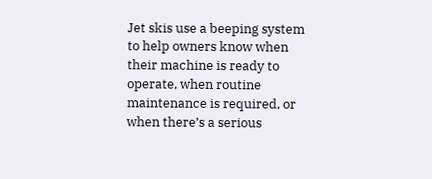Jet skis use a beeping system to help owners know when their machine is ready to operate, when routine maintenance is required, or when there’s a serious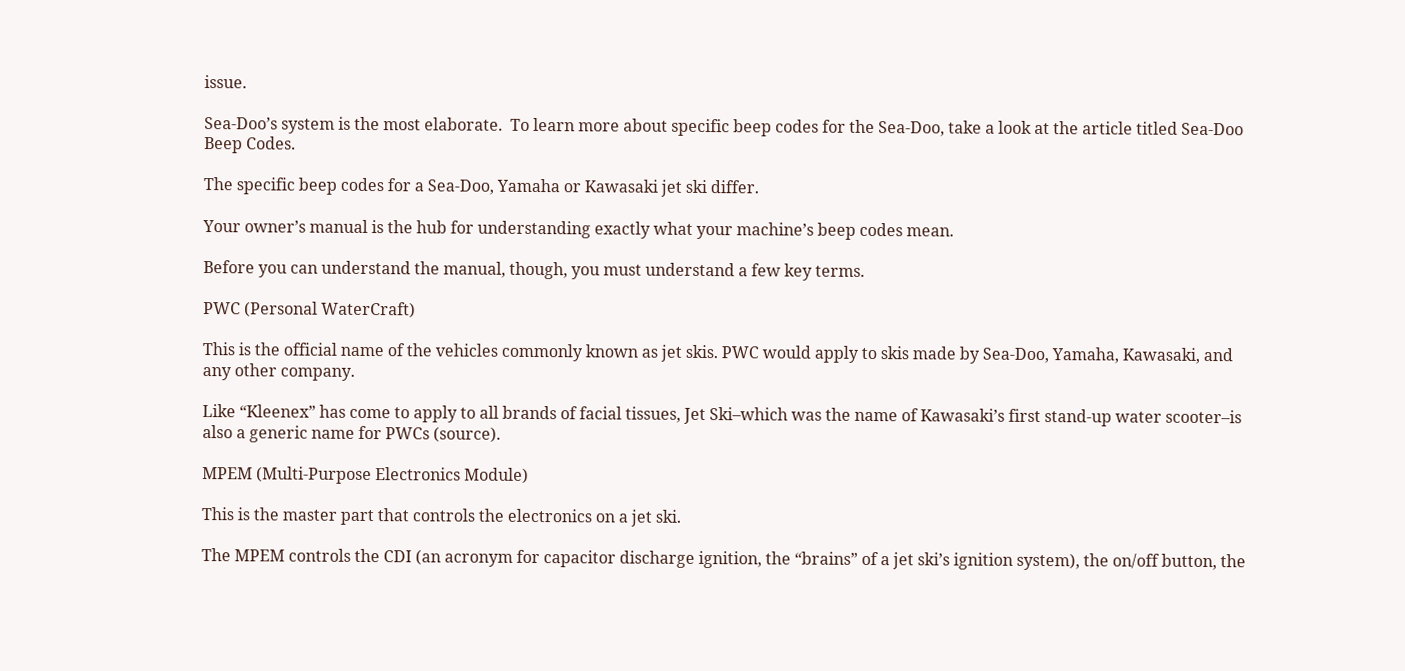issue.

Sea-Doo’s system is the most elaborate.  To learn more about specific beep codes for the Sea-Doo, take a look at the article titled Sea-Doo Beep Codes.

The specific beep codes for a Sea-Doo, Yamaha or Kawasaki jet ski differ.

Your owner’s manual is the hub for understanding exactly what your machine’s beep codes mean.

Before you can understand the manual, though, you must understand a few key terms.

PWC (Personal WaterCraft)

This is the official name of the vehicles commonly known as jet skis. PWC would apply to skis made by Sea-Doo, Yamaha, Kawasaki, and any other company.

Like “Kleenex” has come to apply to all brands of facial tissues, Jet Ski–which was the name of Kawasaki’s first stand-up water scooter–is also a generic name for PWCs (source).

MPEM (Multi-Purpose Electronics Module)

This is the master part that controls the electronics on a jet ski.

The MPEM controls the CDI (an acronym for capacitor discharge ignition, the “brains” of a jet ski’s ignition system), the on/off button, the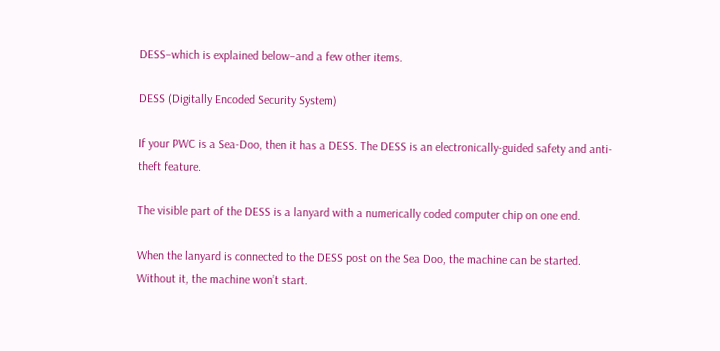DESS–which is explained below–and a few other items.

DESS (Digitally Encoded Security System)

If your PWC is a Sea-Doo, then it has a DESS. The DESS is an electronically-guided safety and anti-theft feature.

The visible part of the DESS is a lanyard with a numerically coded computer chip on one end.

When the lanyard is connected to the DESS post on the Sea Doo, the machine can be started. Without it, the machine won’t start.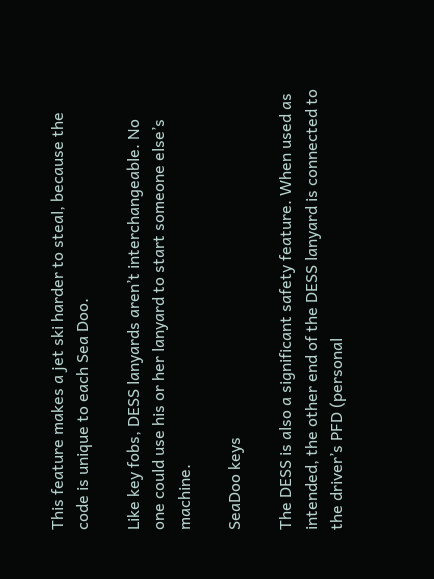This feature makes a jet ski harder to steal, because the code is unique to each Sea Doo.

Like key fobs, DESS lanyards aren’t interchangeable. No one could use his or her lanyard to start someone else’s machine.

SeaDoo keys

The DESS is also a significant safety feature. When used as intended, the other end of the DESS lanyard is connected to the driver’s PFD (personal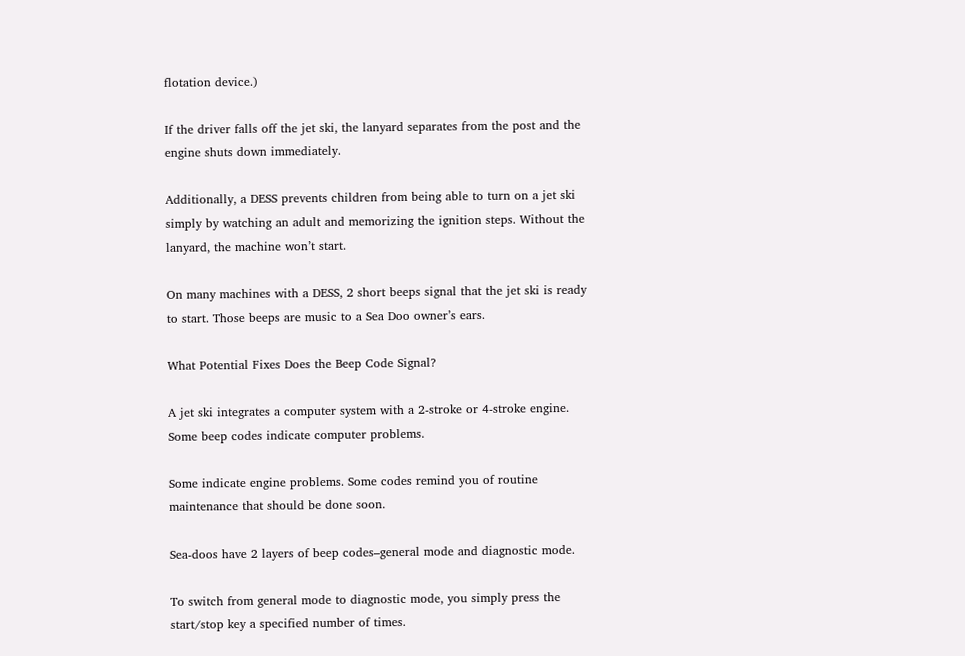flotation device.)

If the driver falls off the jet ski, the lanyard separates from the post and the engine shuts down immediately.

Additionally, a DESS prevents children from being able to turn on a jet ski simply by watching an adult and memorizing the ignition steps. Without the lanyard, the machine won’t start.

On many machines with a DESS, 2 short beeps signal that the jet ski is ready to start. Those beeps are music to a Sea Doo owner’s ears.

What Potential Fixes Does the Beep Code Signal?

A jet ski integrates a computer system with a 2-stroke or 4-stroke engine. Some beep codes indicate computer problems.

Some indicate engine problems. Some codes remind you of routine maintenance that should be done soon.

Sea-doos have 2 layers of beep codes–general mode and diagnostic mode.

To switch from general mode to diagnostic mode, you simply press the start/stop key a specified number of times.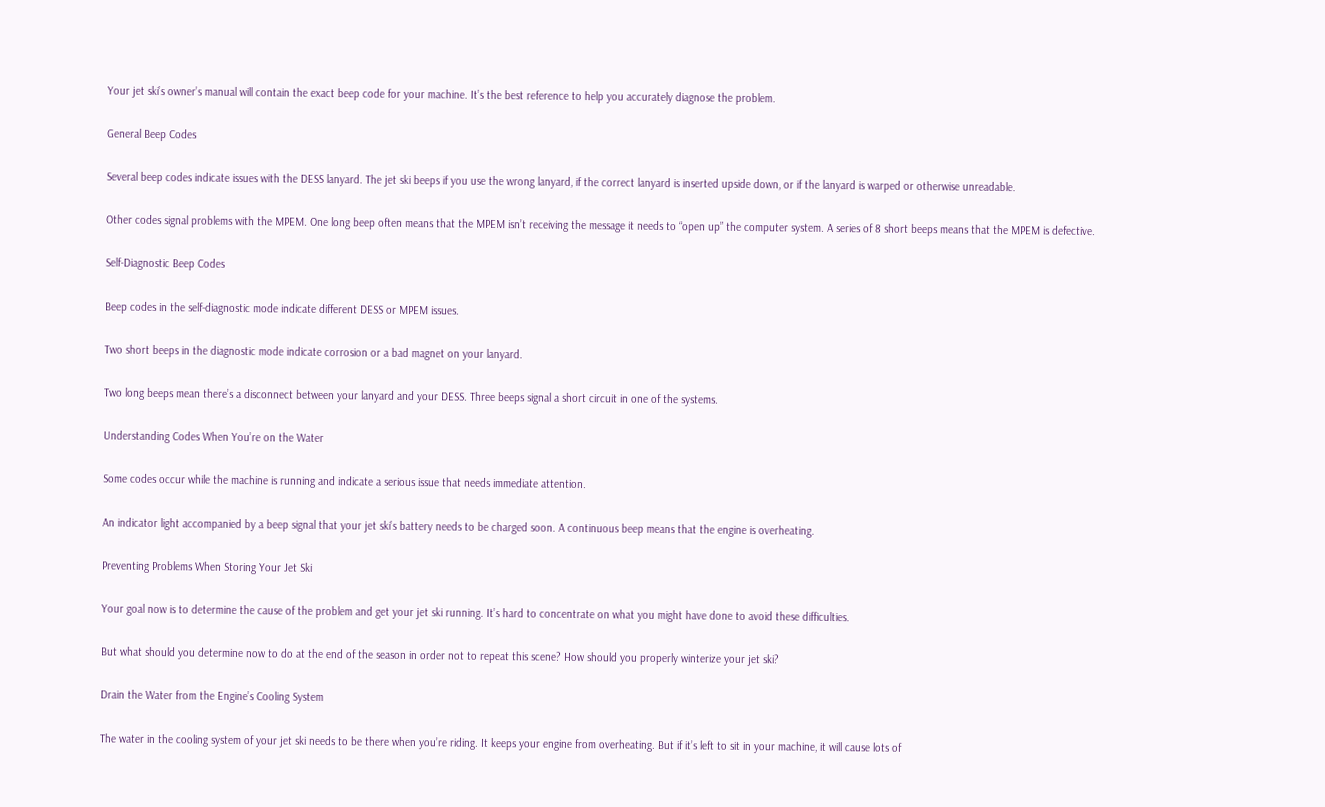Your jet ski’s owner’s manual will contain the exact beep code for your machine. It’s the best reference to help you accurately diagnose the problem.

General Beep Codes

Several beep codes indicate issues with the DESS lanyard. The jet ski beeps if you use the wrong lanyard, if the correct lanyard is inserted upside down, or if the lanyard is warped or otherwise unreadable.

Other codes signal problems with the MPEM. One long beep often means that the MPEM isn’t receiving the message it needs to “open up” the computer system. A series of 8 short beeps means that the MPEM is defective.

Self-Diagnostic Beep Codes

Beep codes in the self-diagnostic mode indicate different DESS or MPEM issues.

Two short beeps in the diagnostic mode indicate corrosion or a bad magnet on your lanyard.

Two long beeps mean there’s a disconnect between your lanyard and your DESS. Three beeps signal a short circuit in one of the systems.

Understanding Codes When You’re on the Water

Some codes occur while the machine is running and indicate a serious issue that needs immediate attention.

An indicator light accompanied by a beep signal that your jet ski’s battery needs to be charged soon. A continuous beep means that the engine is overheating.

Preventing Problems When Storing Your Jet Ski

Your goal now is to determine the cause of the problem and get your jet ski running. It’s hard to concentrate on what you might have done to avoid these difficulties.

But what should you determine now to do at the end of the season in order not to repeat this scene? How should you properly winterize your jet ski?

Drain the Water from the Engine’s Cooling System

The water in the cooling system of your jet ski needs to be there when you’re riding. It keeps your engine from overheating. But if it’s left to sit in your machine, it will cause lots of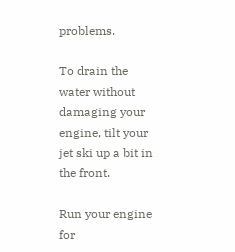problems.

To drain the water without damaging your engine, tilt your jet ski up a bit in the front.

Run your engine for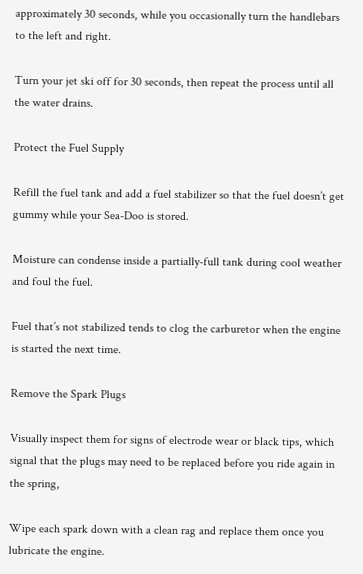approximately 30 seconds, while you occasionally turn the handlebars to the left and right.

Turn your jet ski off for 30 seconds, then repeat the process until all the water drains.

Protect the Fuel Supply

Refill the fuel tank and add a fuel stabilizer so that the fuel doesn’t get gummy while your Sea-Doo is stored.

Moisture can condense inside a partially-full tank during cool weather and foul the fuel.

Fuel that’s not stabilized tends to clog the carburetor when the engine is started the next time.

Remove the Spark Plugs

Visually inspect them for signs of electrode wear or black tips, which signal that the plugs may need to be replaced before you ride again in the spring,

Wipe each spark down with a clean rag and replace them once you lubricate the engine.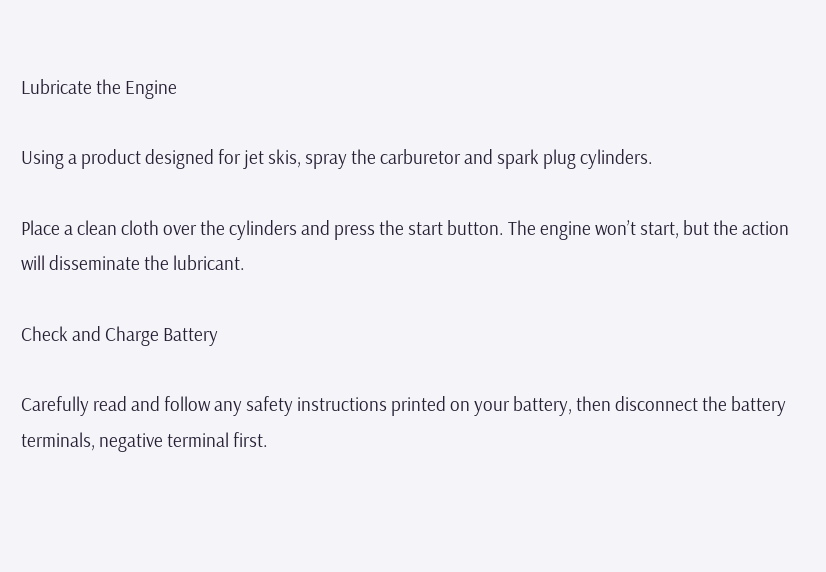Lubricate the Engine

Using a product designed for jet skis, spray the carburetor and spark plug cylinders.

Place a clean cloth over the cylinders and press the start button. The engine won’t start, but the action will disseminate the lubricant.

Check and Charge Battery

Carefully read and follow any safety instructions printed on your battery, then disconnect the battery terminals, negative terminal first.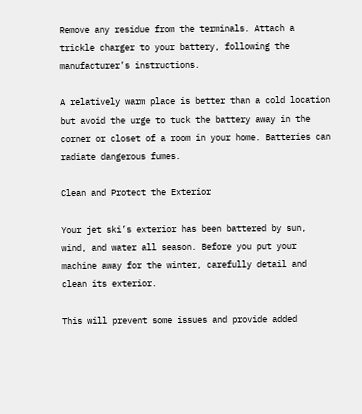Remove any residue from the terminals. Attach a trickle charger to your battery, following the manufacturer’s instructions.

A relatively warm place is better than a cold location but avoid the urge to tuck the battery away in the corner or closet of a room in your home. Batteries can radiate dangerous fumes.

Clean and Protect the Exterior

Your jet ski’s exterior has been battered by sun, wind, and water all season. Before you put your machine away for the winter, carefully detail and clean its exterior.

This will prevent some issues and provide added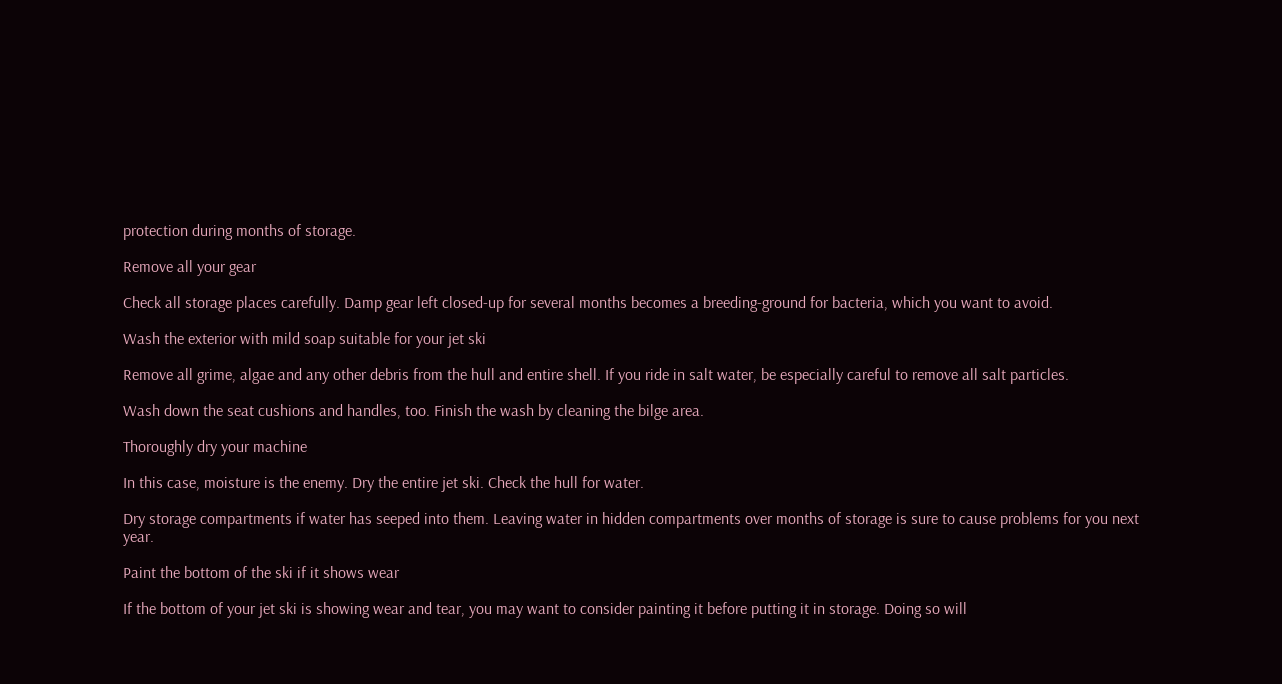protection during months of storage.

Remove all your gear

Check all storage places carefully. Damp gear left closed-up for several months becomes a breeding-ground for bacteria, which you want to avoid.

Wash the exterior with mild soap suitable for your jet ski

Remove all grime, algae and any other debris from the hull and entire shell. If you ride in salt water, be especially careful to remove all salt particles.

Wash down the seat cushions and handles, too. Finish the wash by cleaning the bilge area.

Thoroughly dry your machine

In this case, moisture is the enemy. Dry the entire jet ski. Check the hull for water.

Dry storage compartments if water has seeped into them. Leaving water in hidden compartments over months of storage is sure to cause problems for you next year.

Paint the bottom of the ski if it shows wear

If the bottom of your jet ski is showing wear and tear, you may want to consider painting it before putting it in storage. Doing so will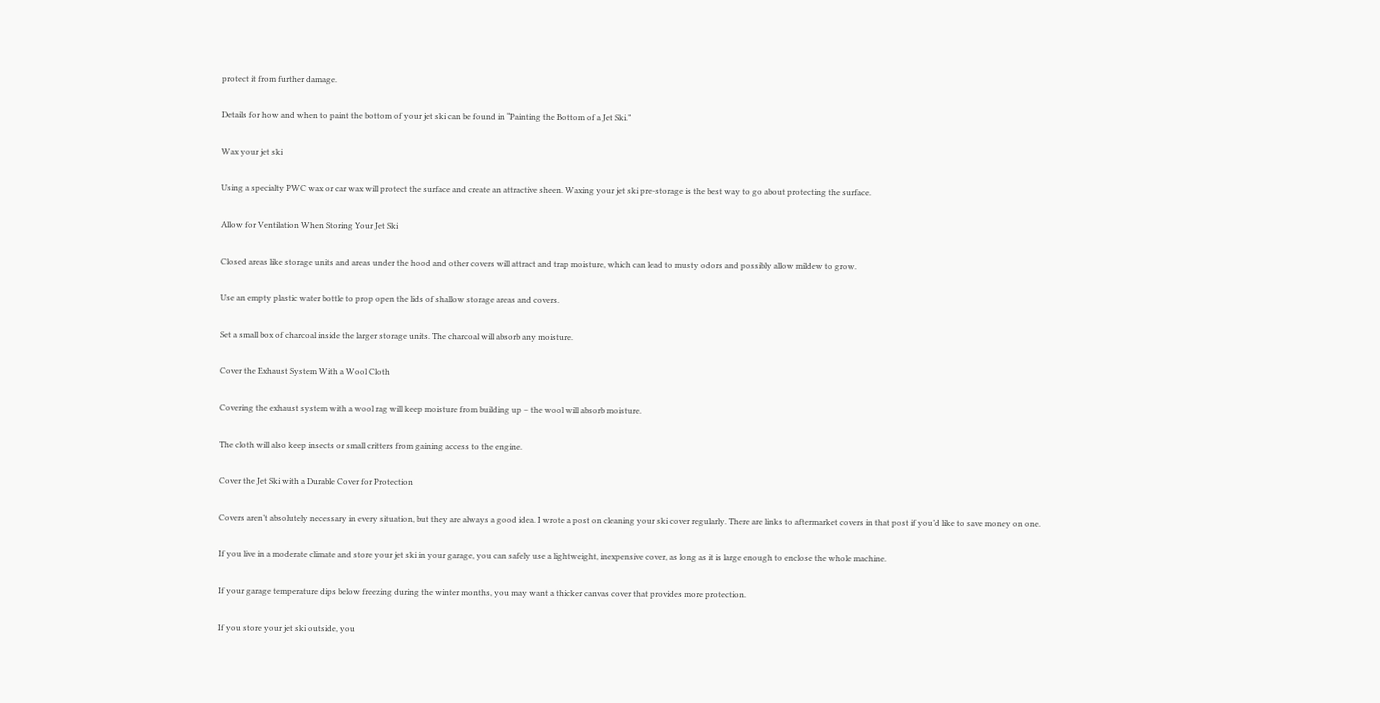protect it from further damage.

Details for how and when to paint the bottom of your jet ski can be found in “Painting the Bottom of a Jet Ski.”

Wax your jet ski

Using a specialty PWC wax or car wax will protect the surface and create an attractive sheen. Waxing your jet ski pre-storage is the best way to go about protecting the surface.

Allow for Ventilation When Storing Your Jet Ski

Closed areas like storage units and areas under the hood and other covers will attract and trap moisture, which can lead to musty odors and possibly allow mildew to grow.

Use an empty plastic water bottle to prop open the lids of shallow storage areas and covers.

Set a small box of charcoal inside the larger storage units. The charcoal will absorb any moisture.

Cover the Exhaust System With a Wool Cloth

Covering the exhaust system with a wool rag will keep moisture from building up – the wool will absorb moisture.

The cloth will also keep insects or small critters from gaining access to the engine.

Cover the Jet Ski with a Durable Cover for Protection

Covers aren’t absolutely necessary in every situation, but they are always a good idea. I wrote a post on cleaning your ski cover regularly. There are links to aftermarket covers in that post if you’d like to save money on one.

If you live in a moderate climate and store your jet ski in your garage, you can safely use a lightweight, inexpensive cover, as long as it is large enough to enclose the whole machine.

If your garage temperature dips below freezing during the winter months, you may want a thicker canvas cover that provides more protection.

If you store your jet ski outside, you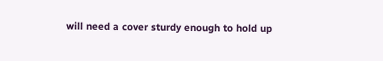will need a cover sturdy enough to hold up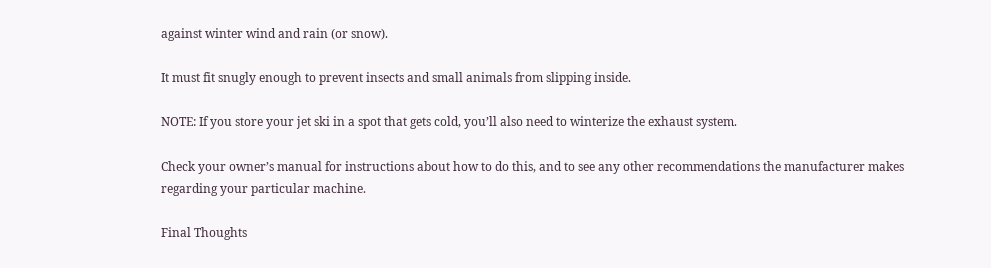against winter wind and rain (or snow).

It must fit snugly enough to prevent insects and small animals from slipping inside.

NOTE: If you store your jet ski in a spot that gets cold, you’ll also need to winterize the exhaust system.

Check your owner’s manual for instructions about how to do this, and to see any other recommendations the manufacturer makes regarding your particular machine.

Final Thoughts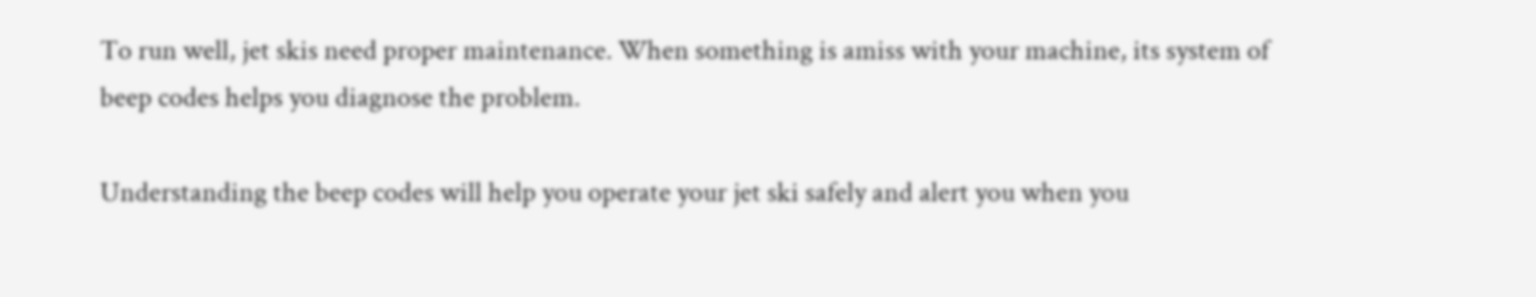To run well, jet skis need proper maintenance. When something is amiss with your machine, its system of beep codes helps you diagnose the problem.

Understanding the beep codes will help you operate your jet ski safely and alert you when you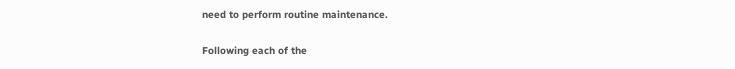need to perform routine maintenance.

Following each of the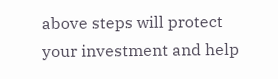above steps will protect your investment and help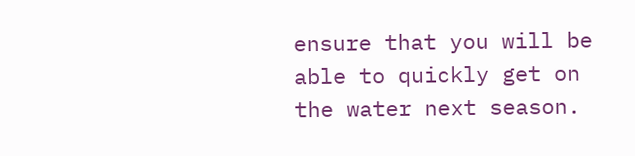ensure that you will be able to quickly get on the water next season.